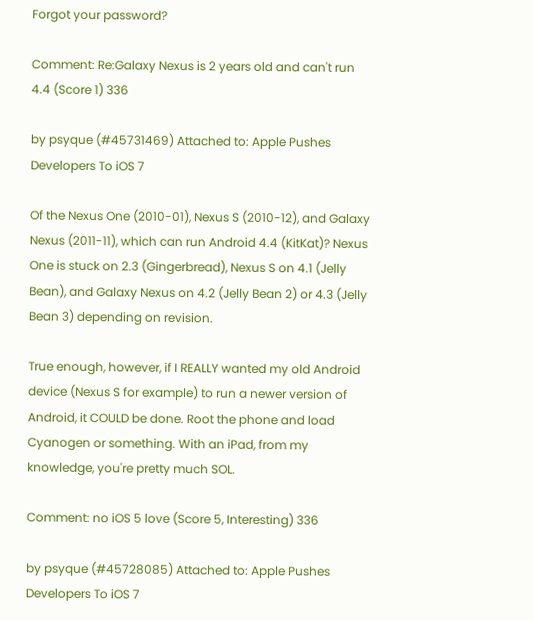Forgot your password?

Comment: Re:Galaxy Nexus is 2 years old and can't run 4.4 (Score 1) 336

by psyque (#45731469) Attached to: Apple Pushes Developers To iOS 7

Of the Nexus One (2010-01), Nexus S (2010-12), and Galaxy Nexus (2011-11), which can run Android 4.4 (KitKat)? Nexus One is stuck on 2.3 (Gingerbread), Nexus S on 4.1 (Jelly Bean), and Galaxy Nexus on 4.2 (Jelly Bean 2) or 4.3 (Jelly Bean 3) depending on revision.

True enough, however, if I REALLY wanted my old Android device (Nexus S for example) to run a newer version of Android, it COULD be done. Root the phone and load Cyanogen or something. With an iPad, from my knowledge, you're pretty much SOL.

Comment: no iOS 5 love (Score 5, Interesting) 336

by psyque (#45728085) Attached to: Apple Pushes Developers To iOS 7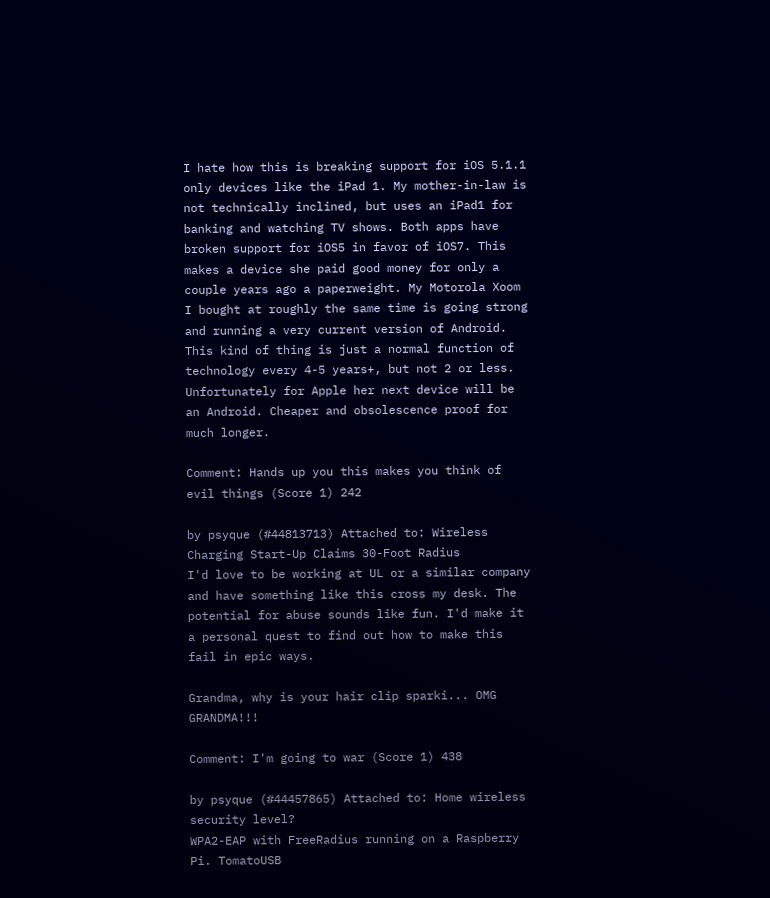I hate how this is breaking support for iOS 5.1.1 only devices like the iPad 1. My mother-in-law is not technically inclined, but uses an iPad1 for banking and watching TV shows. Both apps have broken support for iOS5 in favor of iOS7. This makes a device she paid good money for only a couple years ago a paperweight. My Motorola Xoom I bought at roughly the same time is going strong and running a very current version of Android. This kind of thing is just a normal function of technology every 4-5 years+, but not 2 or less. Unfortunately for Apple her next device will be an Android. Cheaper and obsolescence proof for much longer.

Comment: Hands up you this makes you think of evil things (Score 1) 242

by psyque (#44813713) Attached to: Wireless Charging Start-Up Claims 30-Foot Radius
I'd love to be working at UL or a similar company and have something like this cross my desk. The potential for abuse sounds like fun. I'd make it a personal quest to find out how to make this fail in epic ways.

Grandma, why is your hair clip sparki... OMG GRANDMA!!!

Comment: I'm going to war (Score 1) 438

by psyque (#44457865) Attached to: Home wireless security level?
WPA2-EAP with FreeRadius running on a Raspberry Pi. TomatoUSB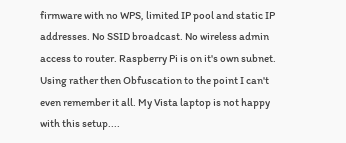firmware with no WPS, limited IP pool and static IP addresses. No SSID broadcast. No wireless admin access to router. Raspberry Pi is on it's own subnet. Using rather then Obfuscation to the point I can't even remember it all. My Vista laptop is not happy with this setup....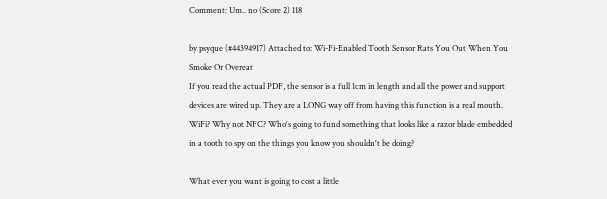Comment: Um.. no (Score 2) 118

by psyque (#44394917) Attached to: Wi-Fi-Enabled Tooth Sensor Rats You Out When You Smoke Or Overeat
If you read the actual PDF, the sensor is a full 1cm in length and all the power and support devices are wired up. They are a LONG way off from having this function is a real mouth. WiFi? Why not NFC? Who's going to fund something that looks like a razor blade embedded in a tooth to spy on the things you know you shouldn't be doing?

What ever you want is going to cost a little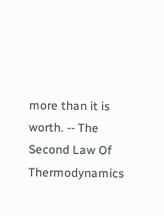more than it is worth. -- The Second Law Of Thermodynamics